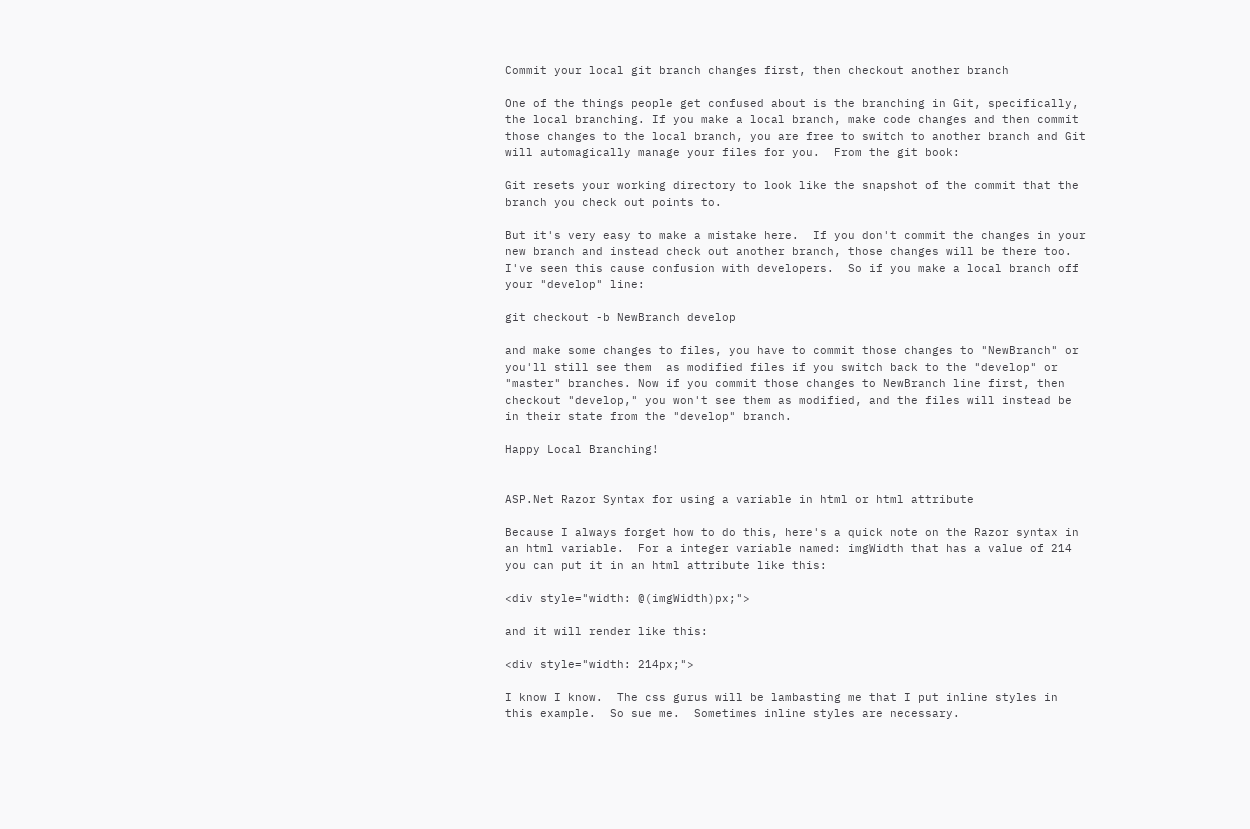Commit your local git branch changes first, then checkout another branch

One of the things people get confused about is the branching in Git, specifically, the local branching. If you make a local branch, make code changes and then commit those changes to the local branch, you are free to switch to another branch and Git will automagically manage your files for you.  From the git book:

Git resets your working directory to look like the snapshot of the commit that the branch you check out points to.

But it's very easy to make a mistake here.  If you don't commit the changes in your new branch and instead check out another branch, those changes will be there too.  I've seen this cause confusion with developers.  So if you make a local branch off your "develop" line:

git checkout -b NewBranch develop

and make some changes to files, you have to commit those changes to "NewBranch" or you'll still see them  as modified files if you switch back to the "develop" or "master" branches. Now if you commit those changes to NewBranch line first, then checkout "develop," you won't see them as modified, and the files will instead be in their state from the "develop" branch.

Happy Local Branching!


ASP.Net Razor Syntax for using a variable in html or html attribute

Because I always forget how to do this, here's a quick note on the Razor syntax in an html variable.  For a integer variable named: imgWidth that has a value of 214 you can put it in an html attribute like this:

<div style="width: @(imgWidth)px;">

and it will render like this:

<div style="width: 214px;">

I know I know.  The css gurus will be lambasting me that I put inline styles in this example.  So sue me.  Sometimes inline styles are necessary.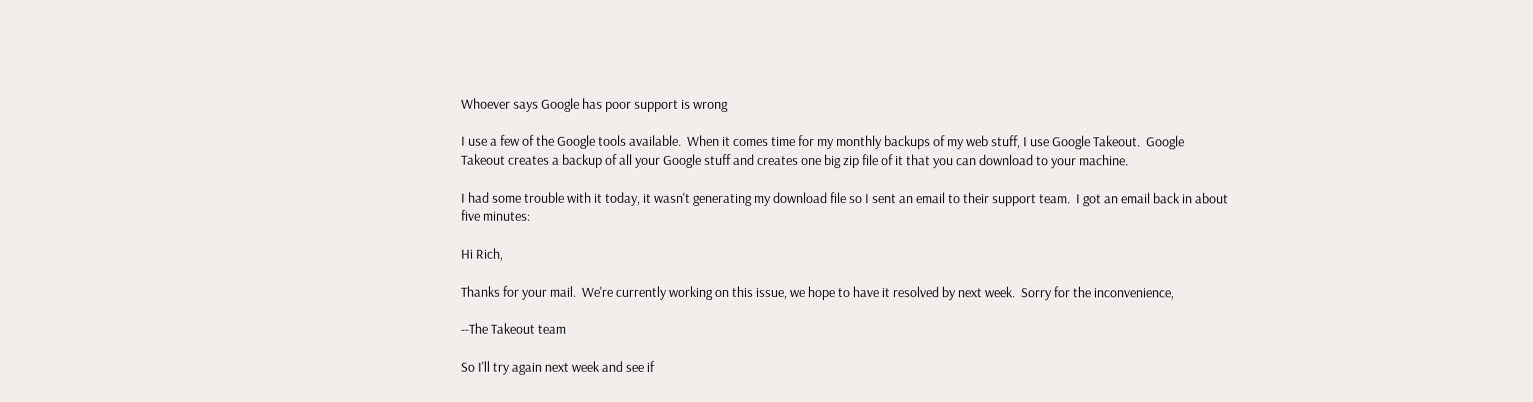Whoever says Google has poor support is wrong

I use a few of the Google tools available.  When it comes time for my monthly backups of my web stuff, I use Google Takeout.  Google Takeout creates a backup of all your Google stuff and creates one big zip file of it that you can download to your machine.

I had some trouble with it today, it wasn't generating my download file so I sent an email to their support team.  I got an email back in about five minutes:

Hi Rich,

Thanks for your mail.  We're currently working on this issue, we hope to have it resolved by next week.  Sorry for the inconvenience,

--The Takeout team

So I'll try again next week and see if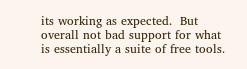its working as expected.  But overall not bad support for what is essentially a suite of free tools.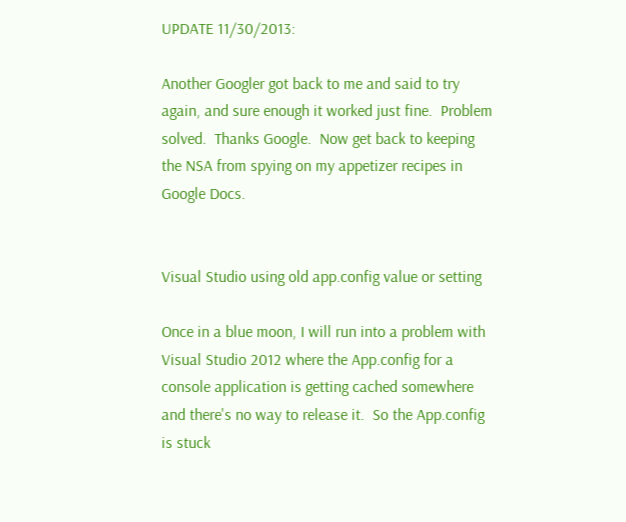UPDATE 11/30/2013:

Another Googler got back to me and said to try again, and sure enough it worked just fine.  Problem solved.  Thanks Google.  Now get back to keeping the NSA from spying on my appetizer recipes in Google Docs.


Visual Studio using old app.config value or setting

Once in a blue moon, I will run into a problem with Visual Studio 2012 where the App.config for a console application is getting cached somewhere and there's no way to release it.  So the App.config is stuck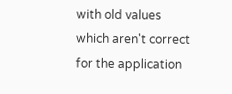with old values which aren't correct for the application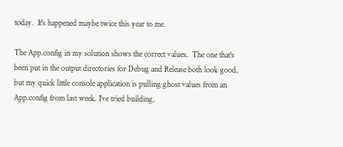today.  It's happened maybe twice this year to me.

The App.config in my solution shows the correct values.  The one that's been put in the output directories for Debug and Release both look good, but my quick little console application is pulling ghost values from an App.config from last week. I've tried building,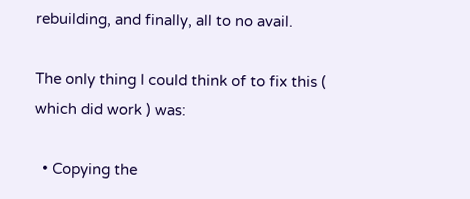rebuilding, and finally, all to no avail.

The only thing I could think of to fix this ( which did work ) was:

  • Copying the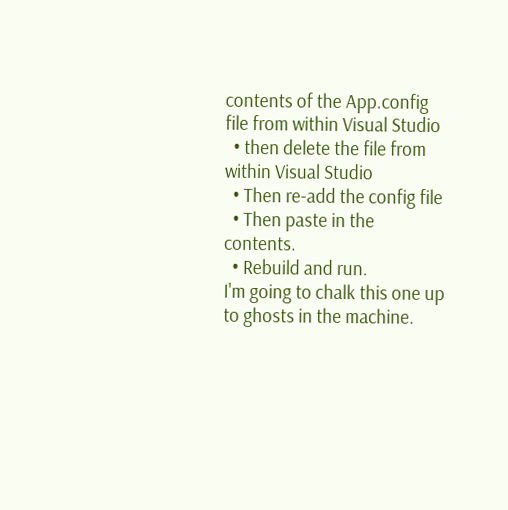contents of the App.config file from within Visual Studio
  • then delete the file from within Visual Studio
  • Then re-add the config file
  • Then paste in the contents.
  • Rebuild and run.
I'm going to chalk this one up to ghosts in the machine.